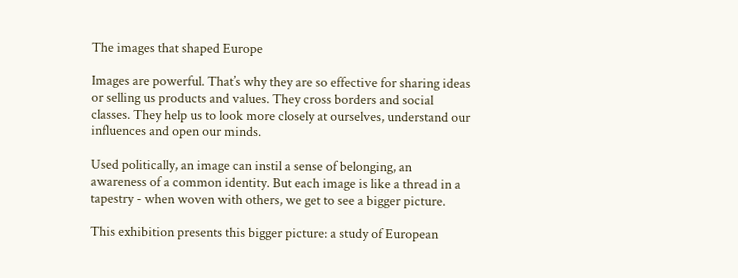The images that shaped Europe

Images are powerful. That’s why they are so effective for sharing ideas or selling us products and values. They cross borders and social classes. They help us to look more closely at ourselves, understand our influences and open our minds.

Used politically, an image can instil a sense of belonging, an awareness of a common identity. But each image is like a thread in a tapestry - when woven with others, we get to see a bigger picture.

This exhibition presents this bigger picture: a study of European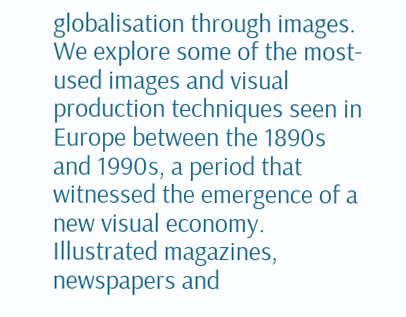globalisation through images. We explore some of the most-used images and visual production techniques seen in Europe between the 1890s and 1990s, a period that witnessed the emergence of a new visual economy. Illustrated magazines, newspapers and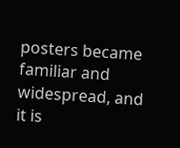posters became familiar and widespread, and it is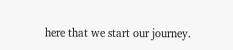here that we start our journey.